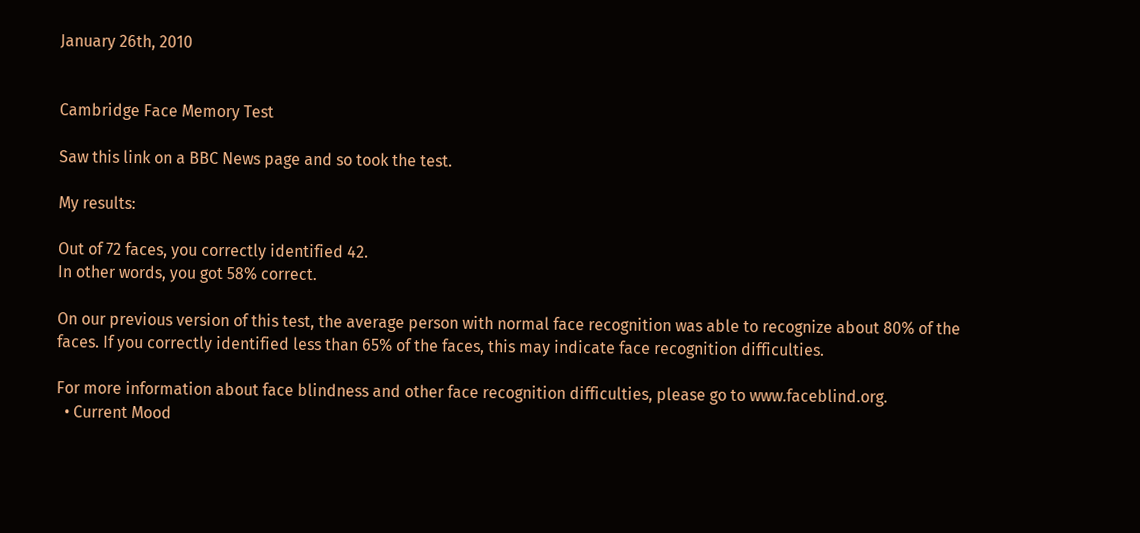January 26th, 2010


Cambridge Face Memory Test

Saw this link on a BBC News page and so took the test.

My results:

Out of 72 faces, you correctly identified 42.
In other words, you got 58% correct.

On our previous version of this test, the average person with normal face recognition was able to recognize about 80% of the faces. If you correctly identified less than 65% of the faces, this may indicate face recognition difficulties.

For more information about face blindness and other face recognition difficulties, please go to www.faceblind.org.
  • Current Mood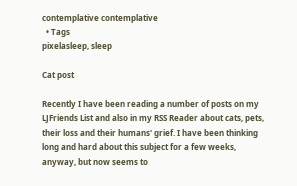contemplative contemplative
  • Tags
pixelasleep, sleep

Cat post

Recently I have been reading a number of posts on my LJFriends List and also in my RSS Reader about cats, pets, their loss and their humans' grief. I have been thinking long and hard about this subject for a few weeks, anyway, but now seems to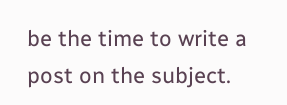be the time to write a post on the subject.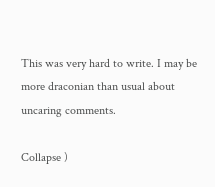This was very hard to write. I may be more draconian than usual about uncaring comments.

Collapse )